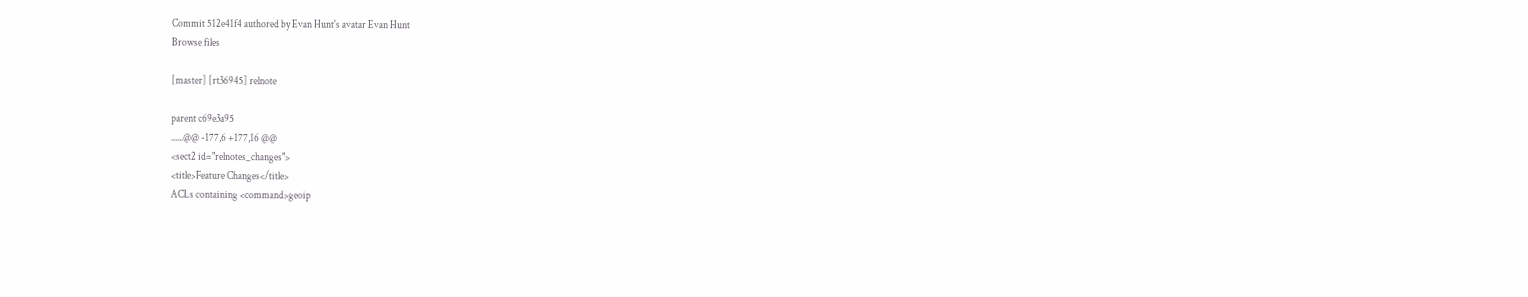Commit 512e41f4 authored by Evan Hunt's avatar Evan Hunt
Browse files

[master] [rt36945] relnote

parent c69e3a95
......@@ -177,6 +177,16 @@
<sect2 id="relnotes_changes">
<title>Feature Changes</title>
ACLs containing <command>geoip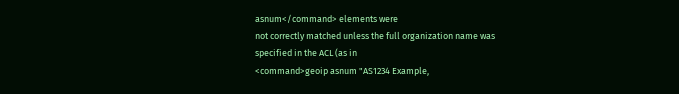asnum</command> elements were
not correctly matched unless the full organization name was
specified in the ACL (as in
<command>geoip asnum "AS1234 Example,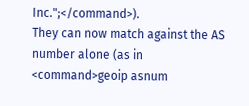Inc.";</command>).
They can now match against the AS number alone (as in
<command>geoip asnum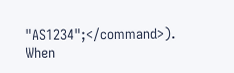"AS1234";</command>).
When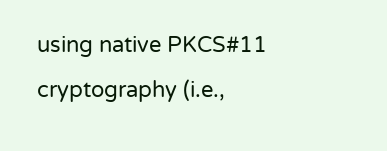using native PKCS#11 cryptography (i.e.,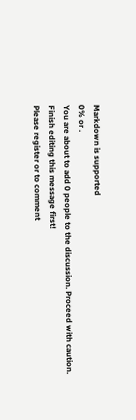Markdown is supported
0% or .
You are about to add 0 people to the discussion. Proceed with caution.
Finish editing this message first!
Please register or to comment